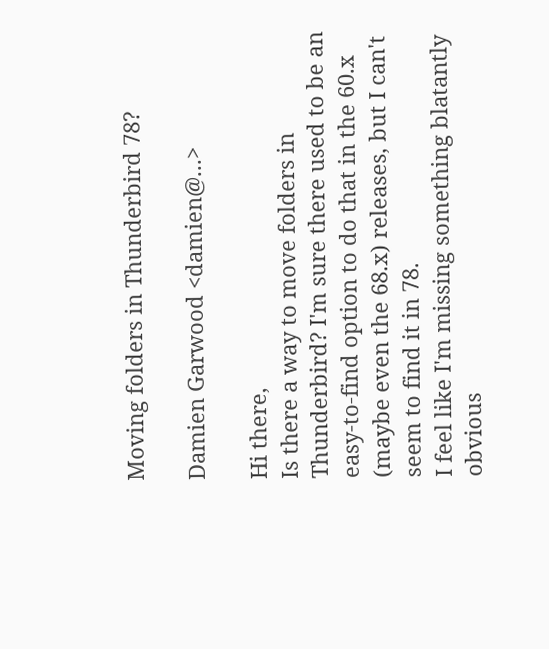Moving folders in Thunderbird 78?

Damien Garwood <damien@...>

Hi there,
Is there a way to move folders in Thunderbird? I'm sure there used to be an easy-to-find option to do that in the 60.x (maybe even the 68.x) releases, but I can't seem to find it in 78.
I feel like I'm missing something blatantly obvious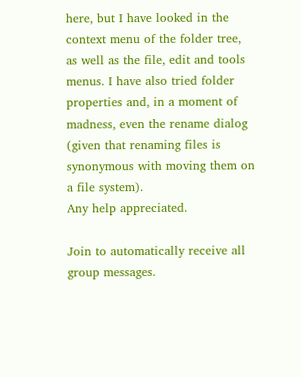here, but I have looked in the context menu of the folder tree, as well as the file, edit and tools menus. I have also tried folder properties and, in a moment of madness, even the rename dialog (given that renaming files is synonymous with moving them on a file system).
Any help appreciated.

Join to automatically receive all group messages.